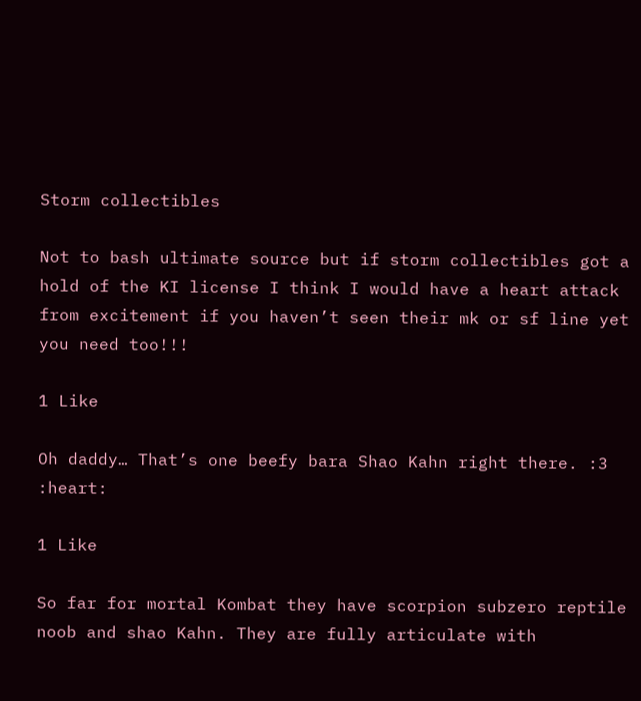Storm collectibles

Not to bash ultimate source but if storm collectibles got a hold of the KI license I think I would have a heart attack from excitement if you haven’t seen their mk or sf line yet you need too!!!

1 Like

Oh daddy… That’s one beefy bara Shao Kahn right there. :3 :heart:

1 Like

So far for mortal Kombat they have scorpion subzero reptile noob and shao Kahn. They are fully articulate with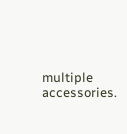multiple accessories.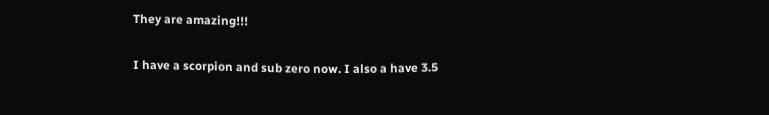They are amazing!!!

I have a scorpion and sub zero now. I also a have 3.5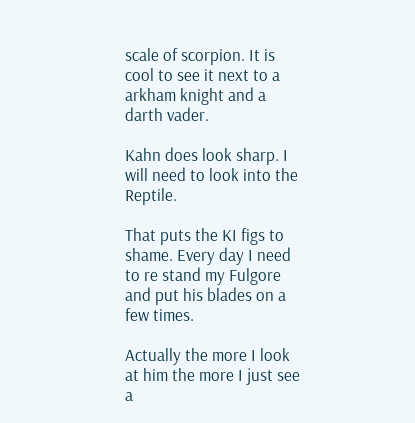scale of scorpion. It is cool to see it next to a arkham knight and a darth vader.

Kahn does look sharp. I will need to look into the Reptile.

That puts the KI figs to shame. Every day I need to re stand my Fulgore and put his blades on a few times.

Actually the more I look at him the more I just see a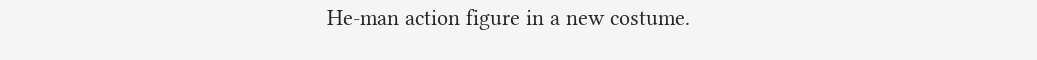He-man action figure in a new costume.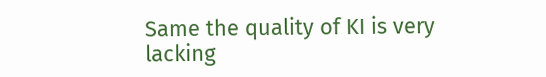Same the quality of KI is very lacking